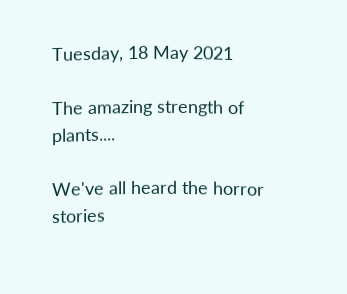Tuesday, 18 May 2021

The amazing strength of plants....

We've all heard the horror stories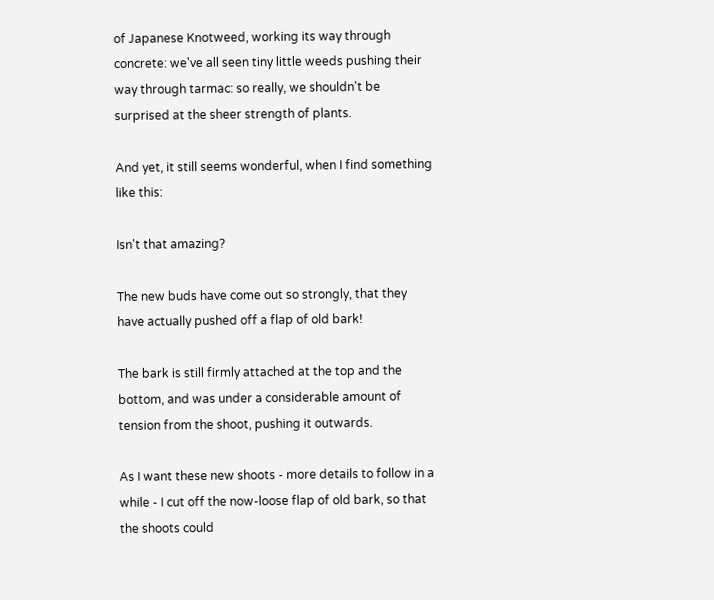of Japanese Knotweed, working its way through concrete: we've all seen tiny little weeds pushing their way through tarmac: so really, we shouldn't be surprised at the sheer strength of plants.

And yet, it still seems wonderful, when I find something like this:

Isn't that amazing?

The new buds have come out so strongly, that they have actually pushed off a flap of old bark!

The bark is still firmly attached at the top and the bottom, and was under a considerable amount of tension from the shoot, pushing it outwards.

As I want these new shoots - more details to follow in a while - I cut off the now-loose flap of old bark, so that the shoots could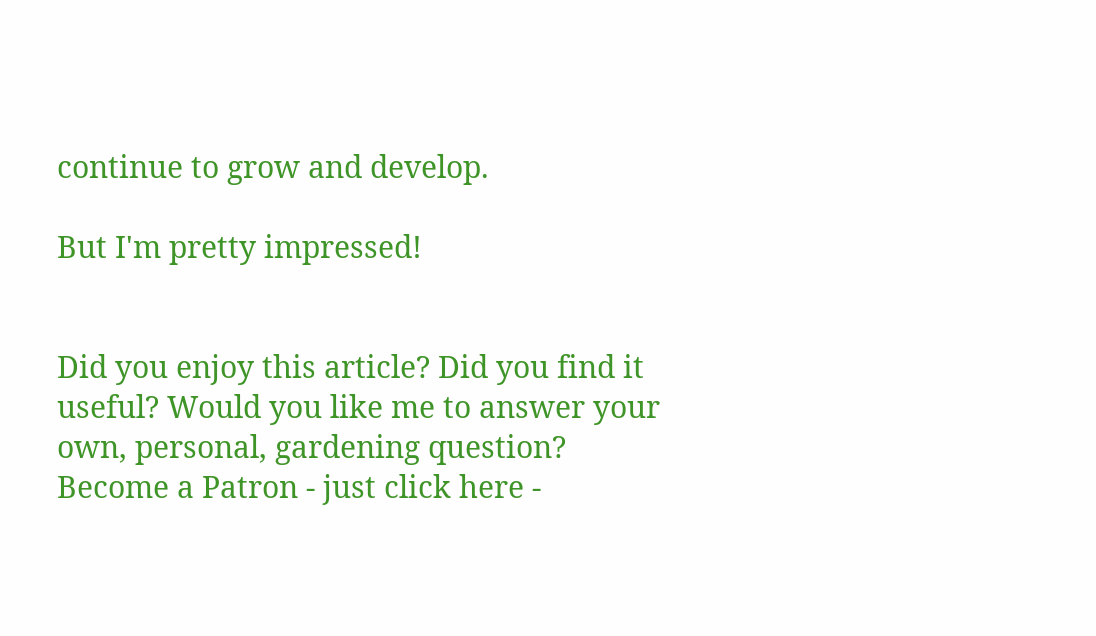continue to grow and develop.

But I'm pretty impressed!


Did you enjoy this article? Did you find it useful? Would you like me to answer your own, personal, gardening question? Become a Patron - just click here -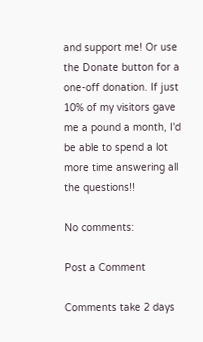and support me! Or use the Donate button for a one-off donation. If just 10% of my visitors gave me a pound a month, I'd be able to spend a lot more time answering all the questions!!

No comments:

Post a Comment

Comments take 2 days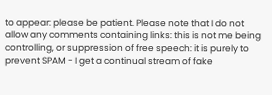to appear: please be patient. Please note that I do not allow any comments containing links: this is not me being controlling, or suppression of free speech: it is purely to prevent SPAM - I get a continual stream of fake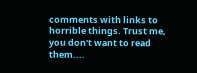comments with links to horrible things. Trust me, you don't want to read them....